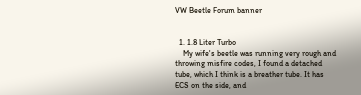VW Beetle Forum banner


  1. 1.8 Liter Turbo
    My wife's beetle was running very rough and throwing misfire codes, I found a detached tube, which I think is a breather tube. It has ECS on the side, and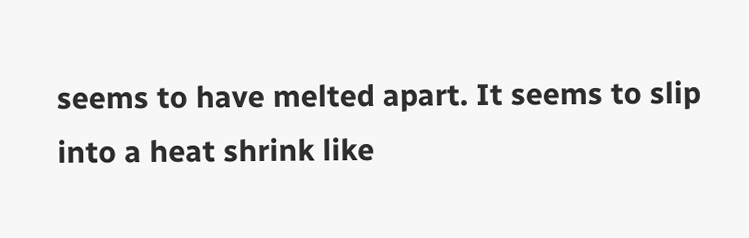seems to have melted apart. It seems to slip into a heat shrink like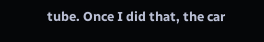tube. Once I did that, the car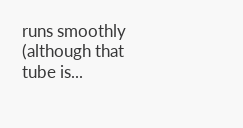runs smoothly (although that tube is...